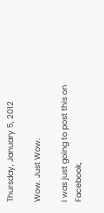Thursday, January 5, 2012

Wow. Just Wow.

I was just going to post this on Facebook,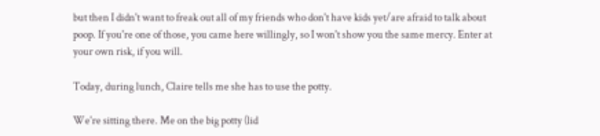but then I didn't want to freak out all of my friends who don't have kids yet/are afraid to talk about poop. If you're one of those, you came here willingly, so I won't show you the same mercy. Enter at your own risk, if you will.

Today, during lunch, Claire tells me she has to use the potty.

We're sitting there. Me on the big potty (lid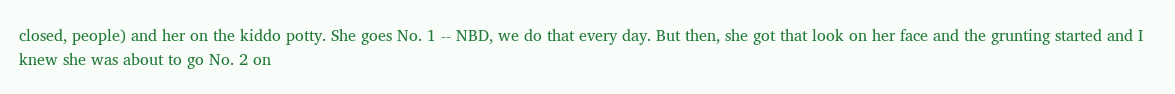closed, people) and her on the kiddo potty. She goes No. 1 -- NBD, we do that every day. But then, she got that look on her face and the grunting started and I knew she was about to go No. 2 on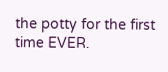the potty for the first time EVER.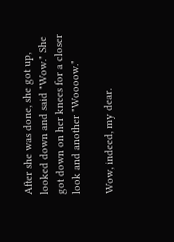After she was done, she got up, looked down and said "Wow." She got down on her knees for a closer look and another "Woooow."

Wow, indeed, my dear.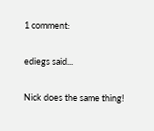1 comment:

ediegs said...

Nick does the same thing!